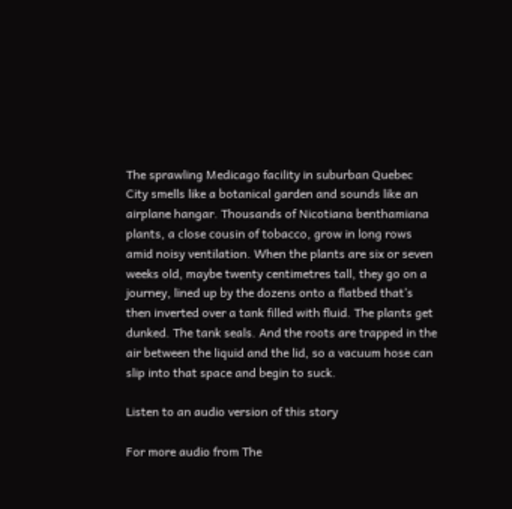The sprawling Medicago facility in suburban Quebec City smells like a botanical garden and sounds like an airplane hangar. Thousands of Nicotiana benthamiana plants, a close cousin of tobacco, grow in long rows amid noisy ventilation. When the plants are six or seven weeks old, maybe twenty centimetres tall, they go on a journey, lined up by the dozens onto a flatbed that’s then inverted over a tank filled with fluid. The plants get dunked. The tank seals. And the roots are trapped in the air between the liquid and the lid, so a vacuum hose can slip into that space and begin to suck.

Listen to an audio version of this story

For more audio from The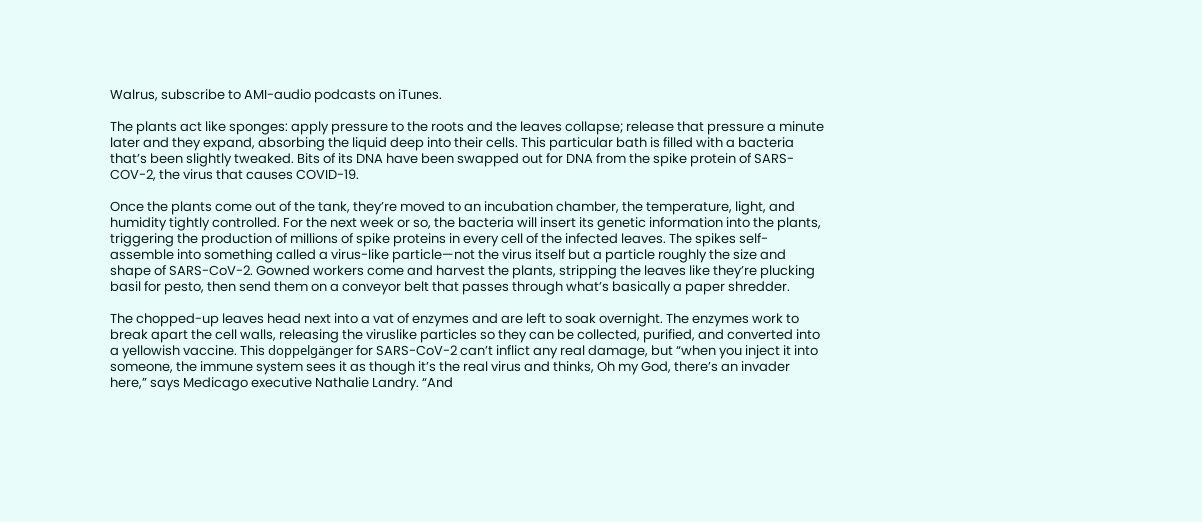Walrus, subscribe to AMI-audio podcasts on iTunes.

The plants act like sponges: apply pressure to the roots and the leaves collapse; release that pressure a minute later and they expand, absorbing the liquid deep into their cells. This particular bath is filled with a bacteria that’s been slightly tweaked. Bits of its DNA have been swapped out for DNA from the spike protein of SARS-COV-2, the virus that causes COVID-19.

Once the plants come out of the tank, they’re moved to an incubation chamber, the temperature, light, and humidity tightly controlled. For the next week or so, the bacteria will insert its genetic information into the plants, triggering the production of millions of spike proteins in every cell of the infected leaves. The spikes self-assemble into something called a virus-like particle—not the virus itself but a particle roughly the size and shape of SARS-CoV-2. Gowned workers come and harvest the plants, stripping the leaves like they’re plucking basil for pesto, then send them on a conveyor belt that passes through what’s basically a paper shredder.

The chopped-up leaves head next into a vat of enzymes and are left to soak overnight. The enzymes work to break apart the cell walls, releasing the viruslike particles so they can be collected, purified, and converted into a yellowish vaccine. This doppelgänger for SARS-CoV-2 can’t inflict any real damage, but “when you inject it into someone, the immune system sees it as though it’s the real virus and thinks, Oh my God, there’s an invader here,” says Medicago executive Nathalie Landry. “And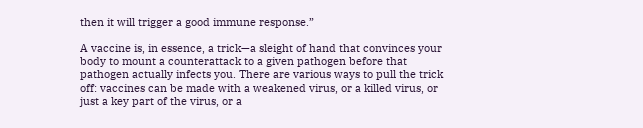then it will trigger a good immune response.”

A vaccine is, in essence, a trick—a sleight of hand that convinces your body to mount a counterattack to a given pathogen before that pathogen actually infects you. There are various ways to pull the trick off: vaccines can be made with a weakened virus, or a killed virus, or just a key part of the virus, or a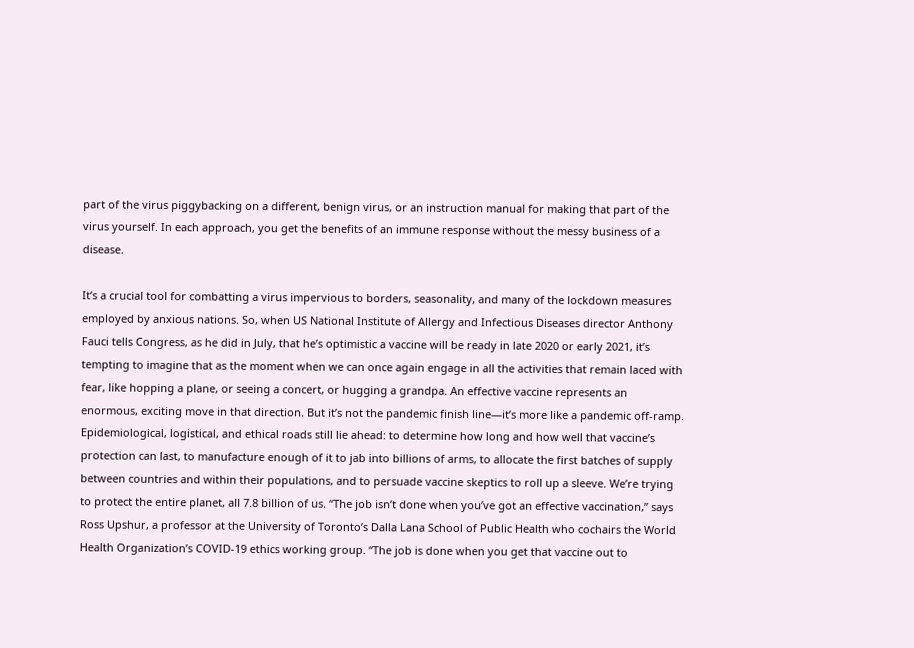part of the virus piggybacking on a different, benign virus, or an instruction manual for making that part of the virus yourself. In each approach, you get the benefits of an immune response without the messy business of a disease.

It’s a crucial tool for combatting a virus impervious to borders, seasonality, and many of the lockdown measures employed by anxious nations. So, when US National Institute of Allergy and Infectious Diseases director Anthony Fauci tells Congress, as he did in July, that he’s optimistic a vaccine will be ready in late 2020 or early 2021, it’s tempting to imagine that as the moment when we can once again engage in all the activities that remain laced with fear, like hopping a plane, or seeing a concert, or hugging a grandpa. An effective vaccine represents an enormous, exciting move in that direction. But it’s not the pandemic finish line—it’s more like a pandemic off-ramp. Epidemiological, logistical, and ethical roads still lie ahead: to determine how long and how well that vaccine’s protection can last, to manufacture enough of it to jab into billions of arms, to allocate the first batches of supply between countries and within their populations, and to persuade vaccine skeptics to roll up a sleeve. We’re trying to protect the entire planet, all 7.8 billion of us. “The job isn’t done when you’ve got an effective vaccination,” says Ross Upshur, a professor at the University of Toronto’s Dalla Lana School of Public Health who cochairs the World Health Organization’s COVID-19 ethics working group. “The job is done when you get that vaccine out to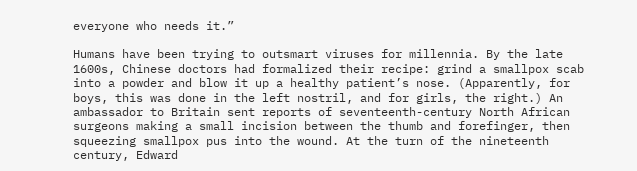everyone who needs it.”

Humans have been trying to outsmart viruses for millennia. By the late 1600s, Chinese doctors had formalized their recipe: grind a smallpox scab into a powder and blow it up a healthy patient’s nose. (Apparently, for boys, this was done in the left nostril, and for girls, the right.) An ambassador to Britain sent reports of seventeenth-century North African surgeons making a small incision between the thumb and forefinger, then squeezing smallpox pus into the wound. At the turn of the nineteenth century, Edward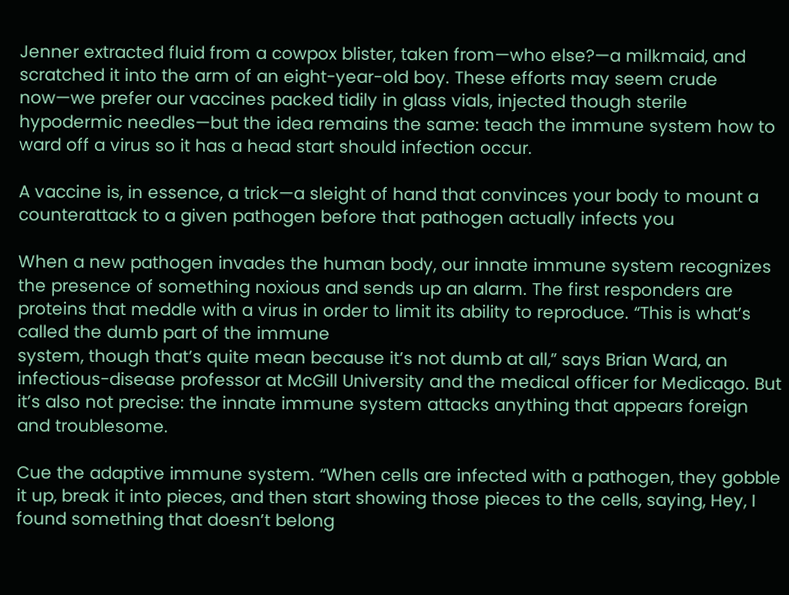Jenner extracted fluid from a cowpox blister, taken from—who else?—a milkmaid, and scratched it into the arm of an eight-year-old boy. These efforts may seem crude now—we prefer our vaccines packed tidily in glass vials, injected though sterile hypodermic needles—but the idea remains the same: teach the immune system how to ward off a virus so it has a head start should infection occur.

A vaccine is, in essence, a trick—a sleight of hand that convinces your body to mount a counterattack to a given pathogen before that pathogen actually infects you

When a new pathogen invades the human body, our innate immune system recognizes the presence of something noxious and sends up an alarm. The first responders are proteins that meddle with a virus in order to limit its ability to reproduce. “This is what’s called the dumb part of the immune
system, though that’s quite mean because it’s not dumb at all,” says Brian Ward, an infectious-disease professor at McGill University and the medical officer for Medicago. But it’s also not precise: the innate immune system attacks anything that appears foreign and troublesome.

Cue the adaptive immune system. “When cells are infected with a pathogen, they gobble it up, break it into pieces, and then start showing those pieces to the cells, saying, Hey, I found something that doesn’t belong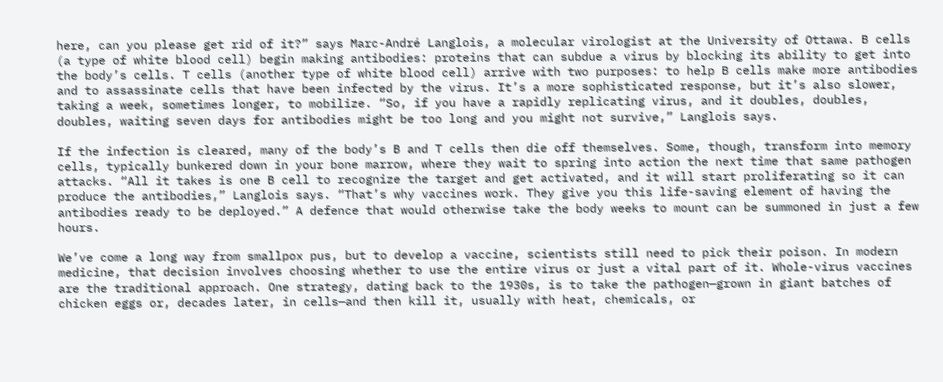here, can you please get rid of it?” says Marc-André Langlois, a molecular virologist at the University of Ottawa. B cells (a type of white blood cell) begin making antibodies: proteins that can subdue a virus by blocking its ability to get into the body’s cells. T cells (another type of white blood cell) arrive with two purposes: to help B cells make more antibodies and to assassinate cells that have been infected by the virus. It’s a more sophisticated response, but it’s also slower, taking a week, sometimes longer, to mobilize. “So, if you have a rapidly replicating virus, and it doubles, doubles, doubles, waiting seven days for antibodies might be too long and you might not survive,” Langlois says.

If the infection is cleared, many of the body’s B and T cells then die off themselves. Some, though, transform into memory cells, typically bunkered down in your bone marrow, where they wait to spring into action the next time that same pathogen attacks. “All it takes is one B cell to recognize the target and get activated, and it will start proliferating so it can produce the antibodies,” Langlois says. “That’s why vaccines work. They give you this life-saving element of having the antibodies ready to be deployed.” A defence that would otherwise take the body weeks to mount can be summoned in just a few hours.

We’ve come a long way from smallpox pus, but to develop a vaccine, scientists still need to pick their poison. In modern medicine, that decision involves choosing whether to use the entire virus or just a vital part of it. Whole-virus vaccines are the traditional approach. One strategy, dating back to the 1930s, is to take the pathogen—grown in giant batches of chicken eggs or, decades later, in cells—and then kill it, usually with heat, chemicals, or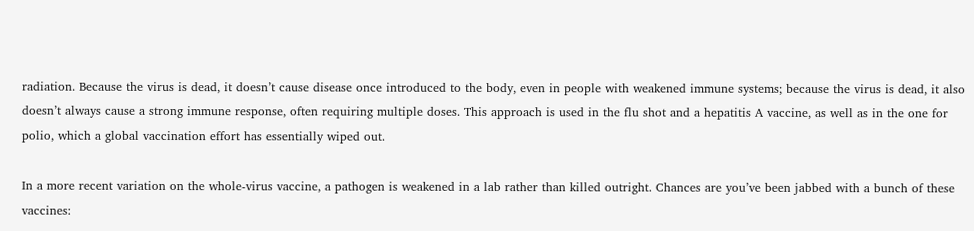radiation. Because the virus is dead, it doesn’t cause disease once introduced to the body, even in people with weakened immune systems; because the virus is dead, it also doesn’t always cause a strong immune response, often requiring multiple doses. This approach is used in the flu shot and a hepatitis A vaccine, as well as in the one for polio, which a global vaccination effort has essentially wiped out.

In a more recent variation on the whole-virus vaccine, a pathogen is weakened in a lab rather than killed outright. Chances are you’ve been jabbed with a bunch of these vaccines: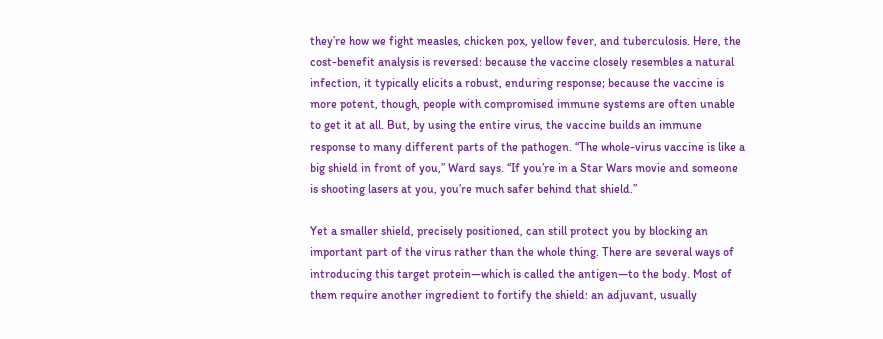they’re how we fight measles, chicken pox, yellow fever, and tuberculosis. Here, the cost-benefit analysis is reversed: because the vaccine closely resembles a natural infection, it typically elicits a robust, enduring response; because the vaccine is more potent, though, people with compromised immune systems are often unable to get it at all. But, by using the entire virus, the vaccine builds an immune response to many different parts of the pathogen. “The whole-virus vaccine is like a big shield in front of you,” Ward says. “If you’re in a Star Wars movie and someone is shooting lasers at you, you’re much safer behind that shield.”

Yet a smaller shield, precisely positioned, can still protect you by blocking an important part of the virus rather than the whole thing. There are several ways of introducing this target protein—which is called the antigen—to the body. Most of them require another ingredient to fortify the shield: an adjuvant, usually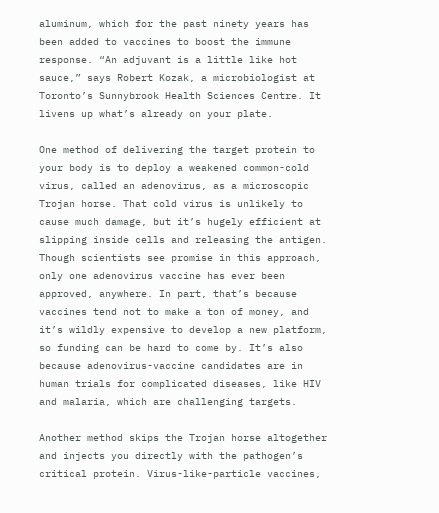aluminum, which for the past ninety years has been added to vaccines to boost the immune response. “An adjuvant is a little like hot sauce,” says Robert Kozak, a microbiologist at Toronto’s Sunnybrook Health Sciences Centre. It livens up what’s already on your plate.

One method of delivering the target protein to your body is to deploy a weakened common-cold virus, called an adenovirus, as a microscopic Trojan horse. That cold virus is unlikely to cause much damage, but it’s hugely efficient at slipping inside cells and releasing the antigen. Though scientists see promise in this approach, only one adenovirus vaccine has ever been approved, anywhere. In part, that’s because vaccines tend not to make a ton of money, and it’s wildly expensive to develop a new platform, so funding can be hard to come by. It’s also because adenovirus-vaccine candidates are in human trials for complicated diseases, like HIV and malaria, which are challenging targets.

Another method skips the Trojan horse altogether and injects you directly with the pathogen’s critical protein. Virus-like-particle vaccines,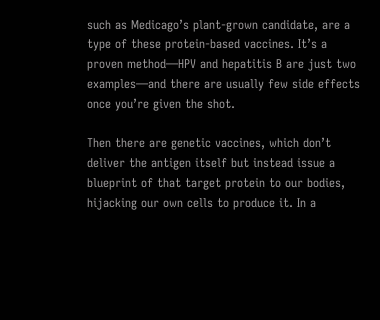such as Medicago’s plant-grown candidate, are a type of these protein-based vaccines. It’s a proven method—HPV and hepatitis B are just two examples—and there are usually few side effects once you’re given the shot.

Then there are genetic vaccines, which don’t deliver the antigen itself but instead issue a blueprint of that target protein to our bodies, hijacking our own cells to produce it. In a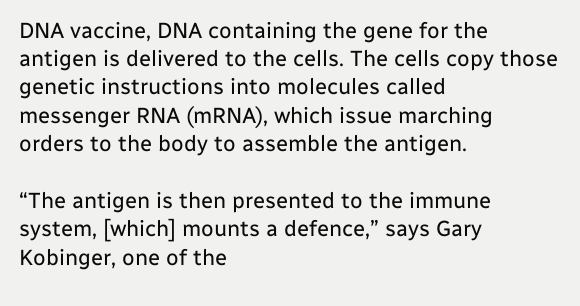DNA vaccine, DNA containing the gene for the antigen is delivered to the cells. The cells copy those genetic instructions into molecules called messenger RNA (mRNA), which issue marching orders to the body to assemble the antigen.

“The antigen is then presented to the immune system, [which] mounts a defence,” says Gary Kobinger, one of the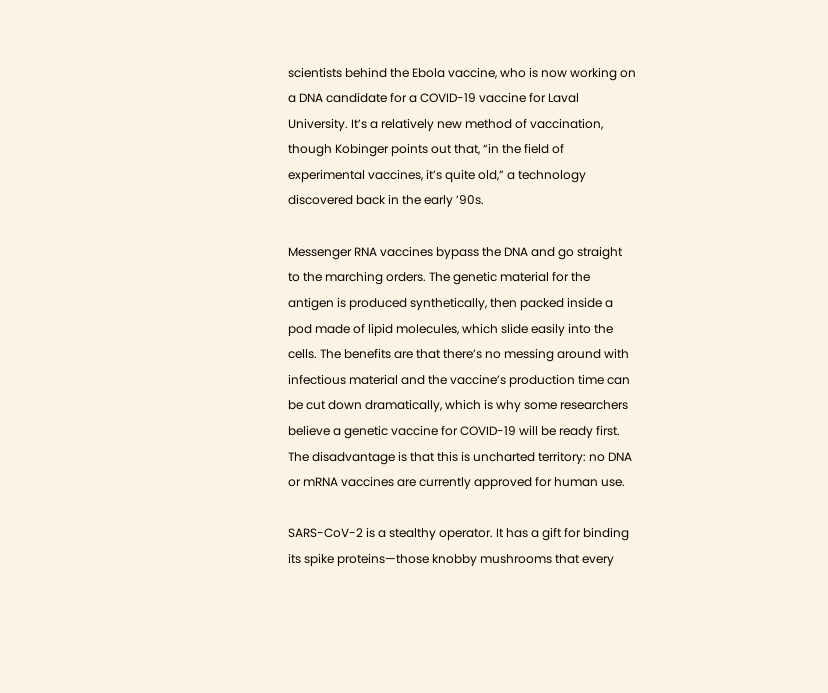scientists behind the Ebola vaccine, who is now working on a DNA candidate for a COVID-19 vaccine for Laval University. It’s a relatively new method of vaccination, though Kobinger points out that, “in the field of experimental vaccines, it’s quite old,” a technology discovered back in the early ’90s.

Messenger RNA vaccines bypass the DNA and go straight to the marching orders. The genetic material for the antigen is produced synthetically, then packed inside a pod made of lipid molecules, which slide easily into the cells. The benefits are that there’s no messing around with infectious material and the vaccine’s production time can be cut down dramatically, which is why some researchers believe a genetic vaccine for COVID-19 will be ready first. The disadvantage is that this is uncharted territory: no DNA or mRNA vaccines are currently approved for human use.

SARS-CoV-2 is a stealthy operator. It has a gift for binding its spike proteins—those knobby mushrooms that every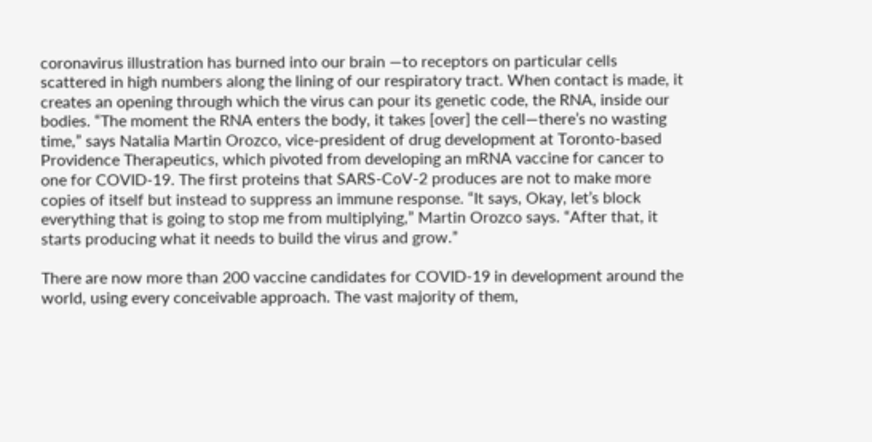coronavirus illustration has burned into our brain —to receptors on particular cells scattered in high numbers along the lining of our respiratory tract. When contact is made, it creates an opening through which the virus can pour its genetic code, the RNA, inside our bodies. “The moment the RNA enters the body, it takes [over] the cell—there’s no wasting time,” says Natalia Martin Orozco, vice-president of drug development at Toronto-based Providence Therapeutics, which pivoted from developing an mRNA vaccine for cancer to one for COVID-19. The first proteins that SARS-CoV-2 produces are not to make more copies of itself but instead to suppress an immune response. “It says, Okay, let’s block everything that is going to stop me from multiplying,” Martin Orozco says. “After that, it starts producing what it needs to build the virus and grow.”

There are now more than 200 vaccine candidates for COVID-19 in development around the world, using every conceivable approach. The vast majority of them,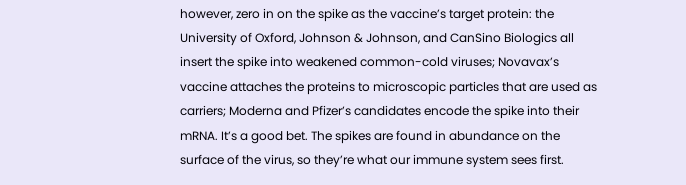however, zero in on the spike as the vaccine’s target protein: the University of Oxford, Johnson & Johnson, and CanSino Biologics all insert the spike into weakened common-cold viruses; Novavax’s vaccine attaches the proteins to microscopic particles that are used as carriers; Moderna and Pfizer’s candidates encode the spike into their mRNA. It’s a good bet. The spikes are found in abundance on the surface of the virus, so they’re what our immune system sees first.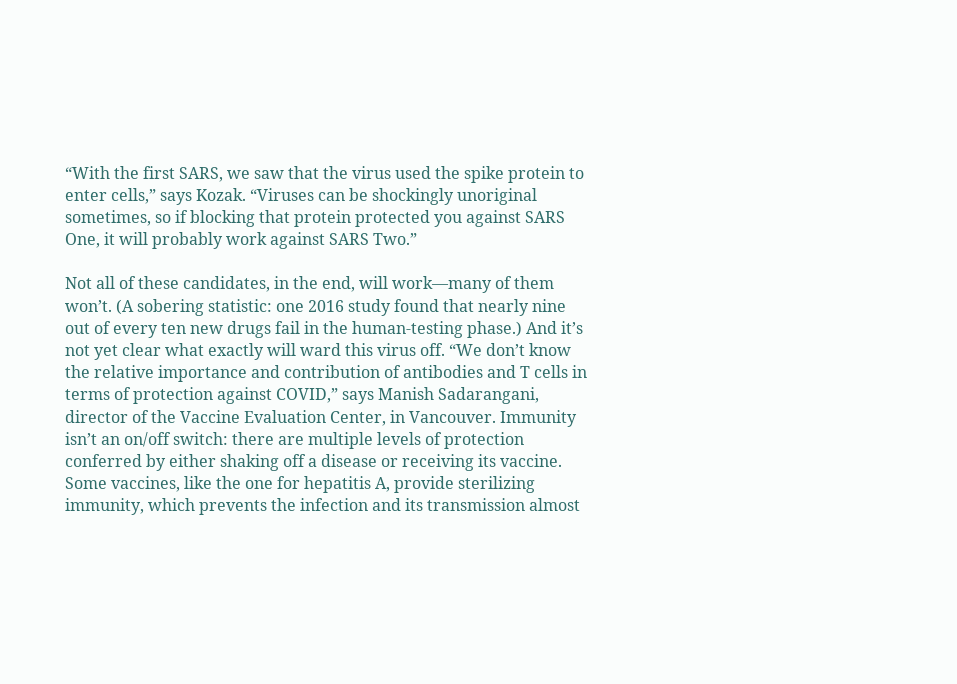“With the first SARS, we saw that the virus used the spike protein to enter cells,” says Kozak. “Viruses can be shockingly unoriginal sometimes, so if blocking that protein protected you against SARS One, it will probably work against SARS Two.”

Not all of these candidates, in the end, will work—many of them won’t. (A sobering statistic: one 2016 study found that nearly nine out of every ten new drugs fail in the human-testing phase.) And it’s not yet clear what exactly will ward this virus off. “We don’t know the relative importance and contribution of antibodies and T cells in terms of protection against COVID,” says Manish Sadarangani, director of the Vaccine Evaluation Center, in Vancouver. Immunity isn’t an on/off switch: there are multiple levels of protection conferred by either shaking off a disease or receiving its vaccine. Some vaccines, like the one for hepatitis A, provide sterilizing immunity, which prevents the infection and its transmission almost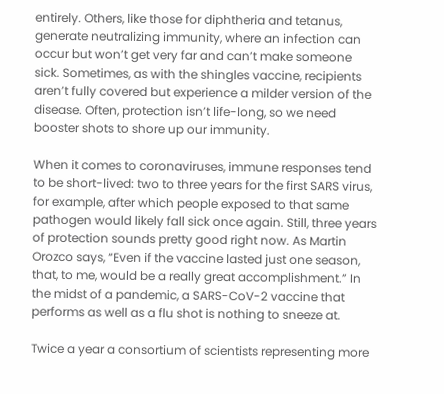entirely. Others, like those for diphtheria and tetanus, generate neutralizing immunity, where an infection can occur but won’t get very far and can’t make someone sick. Sometimes, as with the shingles vaccine, recipients aren’t fully covered but experience a milder version of the disease. Often, protection isn’t life-long, so we need booster shots to shore up our immunity.

When it comes to coronaviruses, immune responses tend to be short-lived: two to three years for the first SARS virus, for example, after which people exposed to that same pathogen would likely fall sick once again. Still, three years of protection sounds pretty good right now. As Martin Orozco says, “Even if the vaccine lasted just one season, that, to me, would be a really great accomplishment.” In the midst of a pandemic, a SARS-CoV-2 vaccine that performs as well as a flu shot is nothing to sneeze at.

Twice a year a consortium of scientists representing more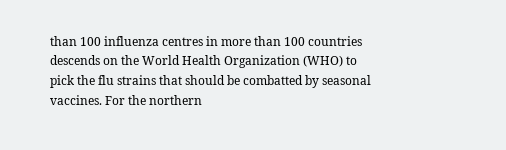than 100 influenza centres in more than 100 countries descends on the World Health Organization (WHO) to pick the flu strains that should be combatted by seasonal vaccines. For the northern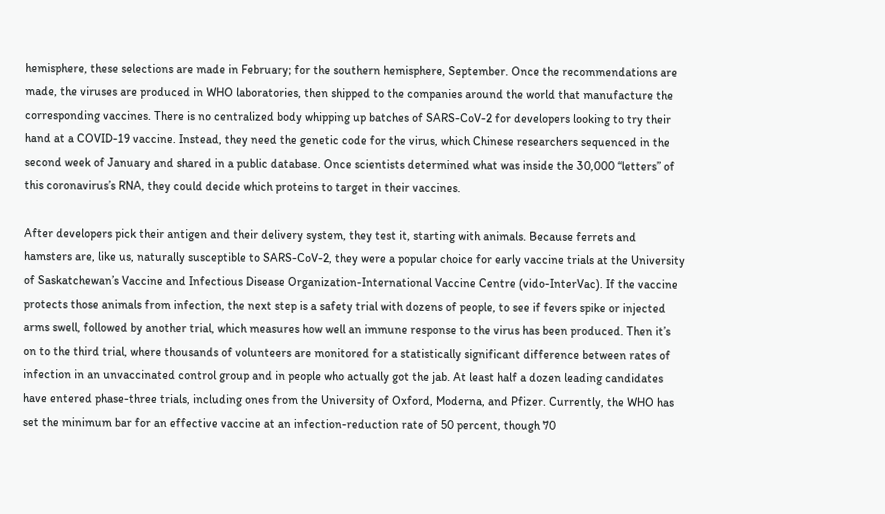hemisphere, these selections are made in February; for the southern hemisphere, September. Once the recommendations are made, the viruses are produced in WHO laboratories, then shipped to the companies around the world that manufacture the corresponding vaccines. There is no centralized body whipping up batches of SARS-CoV-2 for developers looking to try their hand at a COVID-19 vaccine. Instead, they need the genetic code for the virus, which Chinese researchers sequenced in the second week of January and shared in a public database. Once scientists determined what was inside the 30,000 “letters” of this coronavirus’s RNA, they could decide which proteins to target in their vaccines.

After developers pick their antigen and their delivery system, they test it, starting with animals. Because ferrets and hamsters are, like us, naturally susceptible to SARS-CoV-2, they were a popular choice for early vaccine trials at the University of Saskatchewan’s Vaccine and Infectious Disease Organization-International Vaccine Centre (vido-InterVac). If the vaccine protects those animals from infection, the next step is a safety trial with dozens of people, to see if fevers spike or injected arms swell, followed by another trial, which measures how well an immune response to the virus has been produced. Then it’s on to the third trial, where thousands of volunteers are monitored for a statistically significant difference between rates of infection in an unvaccinated control group and in people who actually got the jab. At least half a dozen leading candidates have entered phase-three trials, including ones from the University of Oxford, Moderna, and Pfizer. Currently, the WHO has set the minimum bar for an effective vaccine at an infection-reduction rate of 50 percent, though 70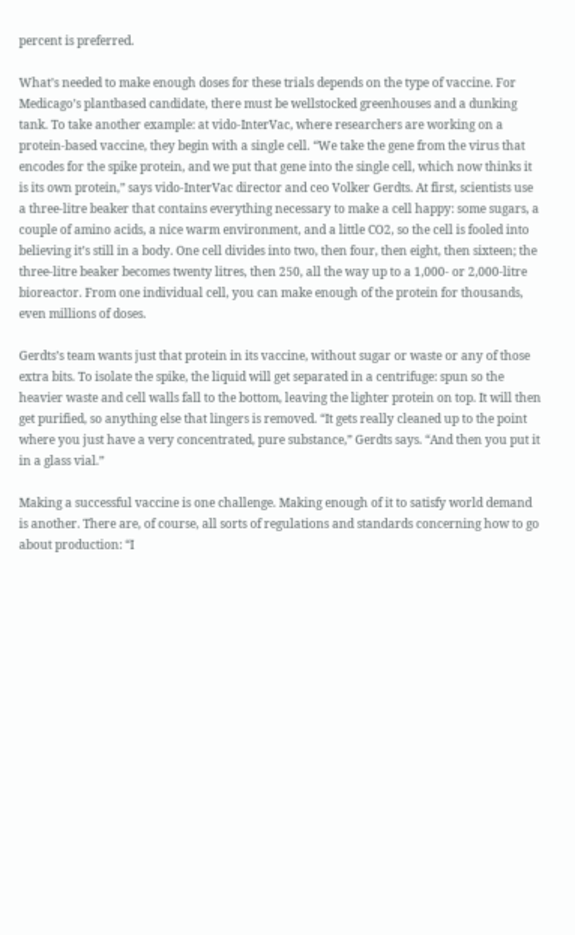percent is preferred.

What’s needed to make enough doses for these trials depends on the type of vaccine. For Medicago’s plantbased candidate, there must be wellstocked greenhouses and a dunking tank. To take another example: at vido-InterVac, where researchers are working on a protein-based vaccine, they begin with a single cell. “We take the gene from the virus that encodes for the spike protein, and we put that gene into the single cell, which now thinks it is its own protein,” says vido-InterVac director and ceo Volker Gerdts. At first, scientists use a three-litre beaker that contains everything necessary to make a cell happy: some sugars, a couple of amino acids, a nice warm environment, and a little CO2, so the cell is fooled into believing it’s still in a body. One cell divides into two, then four, then eight, then sixteen; the three-litre beaker becomes twenty litres, then 250, all the way up to a 1,000- or 2,000-litre bioreactor. From one individual cell, you can make enough of the protein for thousands, even millions of doses.

Gerdts’s team wants just that protein in its vaccine, without sugar or waste or any of those extra bits. To isolate the spike, the liquid will get separated in a centrifuge: spun so the heavier waste and cell walls fall to the bottom, leaving the lighter protein on top. It will then get purified, so anything else that lingers is removed. “It gets really cleaned up to the point where you just have a very concentrated, pure substance,” Gerdts says. “And then you put it in a glass vial.”

Making a successful vaccine is one challenge. Making enough of it to satisfy world demand is another. There are, of course, all sorts of regulations and standards concerning how to go about production: “I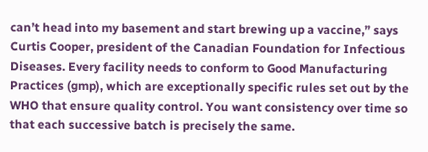can’t head into my basement and start brewing up a vaccine,” says Curtis Cooper, president of the Canadian Foundation for Infectious Diseases. Every facility needs to conform to Good Manufacturing Practices (gmp), which are exceptionally specific rules set out by the WHO that ensure quality control. You want consistency over time so that each successive batch is precisely the same.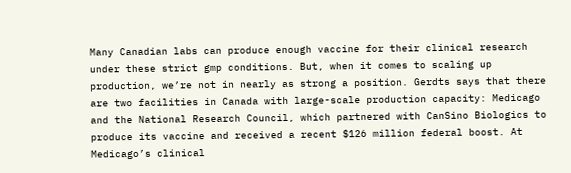Many Canadian labs can produce enough vaccine for their clinical research under these strict gmp conditions. But, when it comes to scaling up production, we’re not in nearly as strong a position. Gerdts says that there are two facilities in Canada with large-scale production capacity: Medicago and the National Research Council, which partnered with CanSino Biologics to produce its vaccine and received a recent $126 million federal boost. At Medicago’s clinical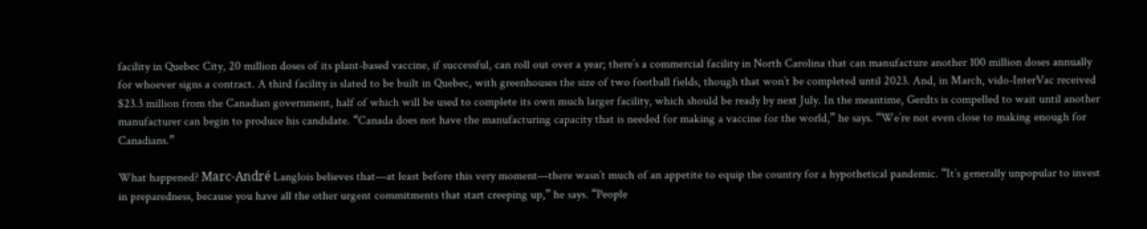facility in Quebec City, 20 million doses of its plant-based vaccine, if successful, can roll out over a year; there’s a commercial facility in North Carolina that can manufacture another 100 million doses annually for whoever signs a contract. A third facility is slated to be built in Quebec, with greenhouses the size of two football fields, though that won’t be completed until 2023. And, in March, vido-InterVac received $23.3 million from the Canadian government, half of which will be used to complete its own much larger facility, which should be ready by next July. In the meantime, Gerdts is compelled to wait until another manufacturer can begin to produce his candidate. “Canada does not have the manufacturing capacity that is needed for making a vaccine for the world,” he says. “We’re not even close to making enough for Canadians.”

What happened? Marc-André Langlois believes that—at least before this very moment—there wasn’t much of an appetite to equip the country for a hypothetical pandemic. “It’s generally unpopular to invest in preparedness, because you have all the other urgent commitments that start creeping up,” he says. “People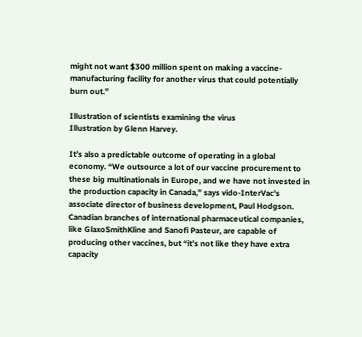might not want $300 million spent on making a vaccine-manufacturing facility for another virus that could potentially burn out.”

Illustration of scientists examining the virus
Illustration by Glenn Harvey.

It’s also a predictable outcome of operating in a global economy. “We outsource a lot of our vaccine procurement to these big multinationals in Europe, and we have not invested in the production capacity in Canada,” says vido-InterVac’s associate director of business development, Paul Hodgson. Canadian branches of international pharmaceutical companies, like GlaxoSmithKline and Sanofi Pasteur, are capable of producing other vaccines, but “it’s not like they have extra capacity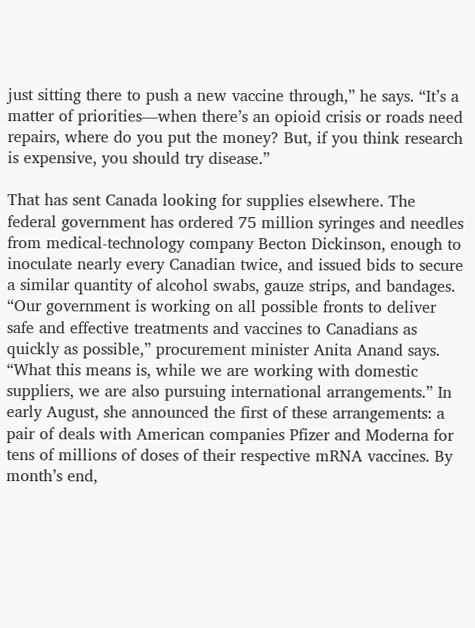just sitting there to push a new vaccine through,” he says. “It’s a matter of priorities—when there’s an opioid crisis or roads need repairs, where do you put the money? But, if you think research is expensive, you should try disease.”

That has sent Canada looking for supplies elsewhere. The federal government has ordered 75 million syringes and needles from medical-technology company Becton Dickinson, enough to inoculate nearly every Canadian twice, and issued bids to secure a similar quantity of alcohol swabs, gauze strips, and bandages. “Our government is working on all possible fronts to deliver safe and effective treatments and vaccines to Canadians as quickly as possible,” procurement minister Anita Anand says. “What this means is, while we are working with domestic suppliers, we are also pursuing international arrangements.” In early August, she announced the first of these arrangements: a pair of deals with American companies Pfizer and Moderna for tens of millions of doses of their respective mRNA vaccines. By month’s end,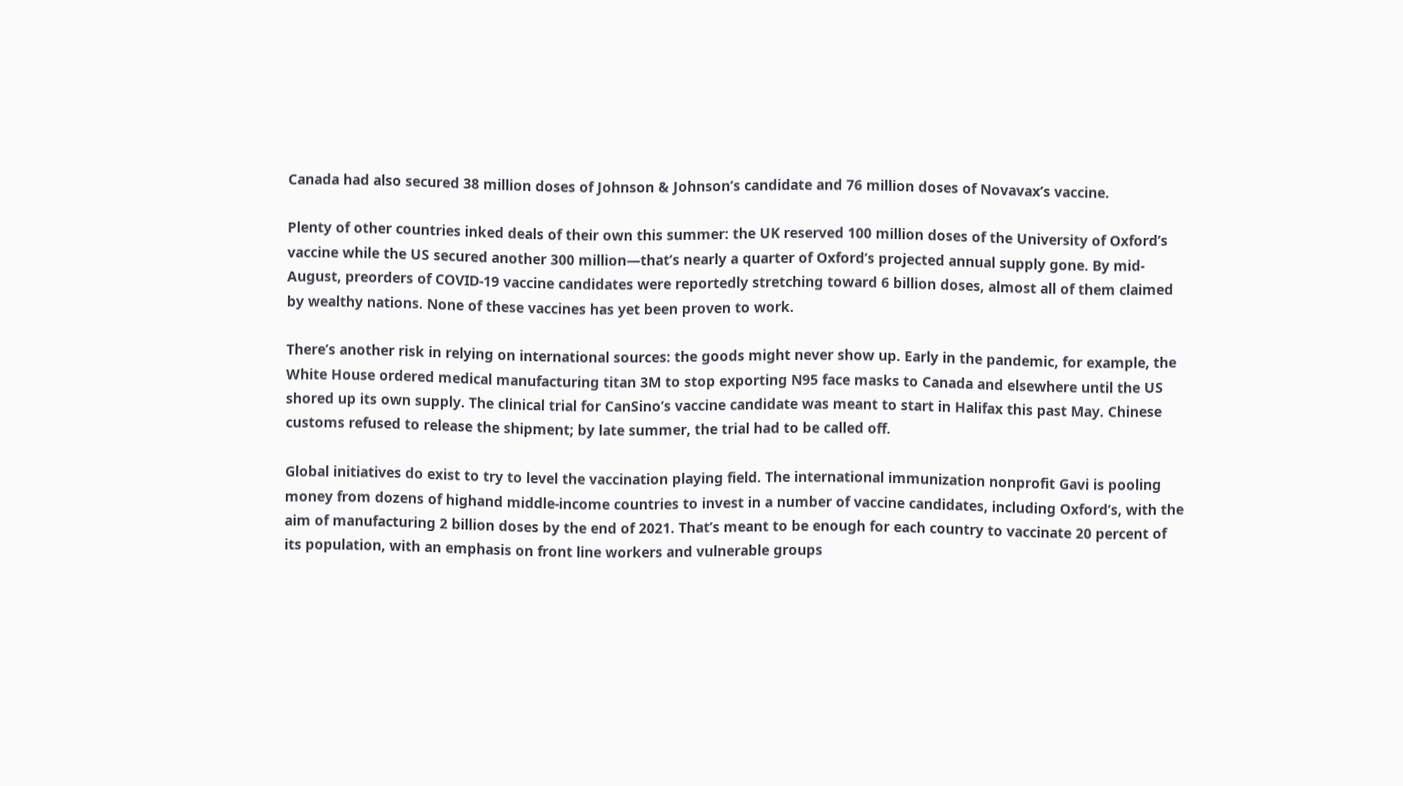Canada had also secured 38 million doses of Johnson & Johnson’s candidate and 76 million doses of Novavax’s vaccine.

Plenty of other countries inked deals of their own this summer: the UK reserved 100 million doses of the University of Oxford’s vaccine while the US secured another 300 million—that’s nearly a quarter of Oxford’s projected annual supply gone. By mid-August, preorders of COVID-19 vaccine candidates were reportedly stretching toward 6 billion doses, almost all of them claimed by wealthy nations. None of these vaccines has yet been proven to work.

There’s another risk in relying on international sources: the goods might never show up. Early in the pandemic, for example, the White House ordered medical manufacturing titan 3M to stop exporting N95 face masks to Canada and elsewhere until the US shored up its own supply. The clinical trial for CanSino’s vaccine candidate was meant to start in Halifax this past May. Chinese customs refused to release the shipment; by late summer, the trial had to be called off.

Global initiatives do exist to try to level the vaccination playing field. The international immunization nonprofit Gavi is pooling money from dozens of highand middle-income countries to invest in a number of vaccine candidates, including Oxford’s, with the aim of manufacturing 2 billion doses by the end of 2021. That’s meant to be enough for each country to vaccinate 20 percent of its population, with an emphasis on front line workers and vulnerable groups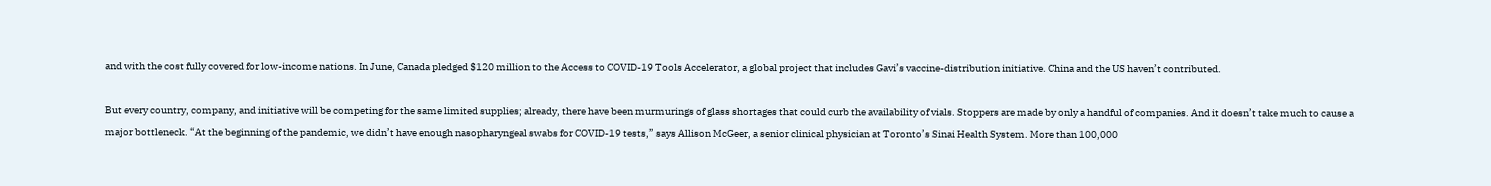and with the cost fully covered for low-income nations. In June, Canada pledged $120 million to the Access to COVID-19 Tools Accelerator, a global project that includes Gavi’s vaccine-distribution initiative. China and the US haven’t contributed.

But every country, company, and initiative will be competing for the same limited supplies; already, there have been murmurings of glass shortages that could curb the availability of vials. Stoppers are made by only a handful of companies. And it doesn’t take much to cause a major bottleneck. “At the beginning of the pandemic, we didn’t have enough nasopharyngeal swabs for COVID-19 tests,” says Allison McGeer, a senior clinical physician at Toronto’s Sinai Health System. More than 100,000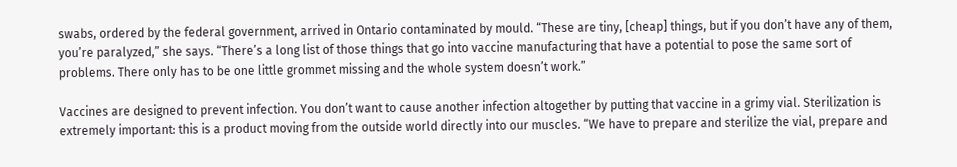swabs, ordered by the federal government, arrived in Ontario contaminated by mould. “These are tiny, [cheap] things, but if you don’t have any of them, you’re paralyzed,” she says. “There’s a long list of those things that go into vaccine manufacturing that have a potential to pose the same sort of problems. There only has to be one little grommet missing and the whole system doesn’t work.”

Vaccines are designed to prevent infection. You don’t want to cause another infection altogether by putting that vaccine in a grimy vial. Sterilization is extremely important: this is a product moving from the outside world directly into our muscles. “We have to prepare and sterilize the vial, prepare and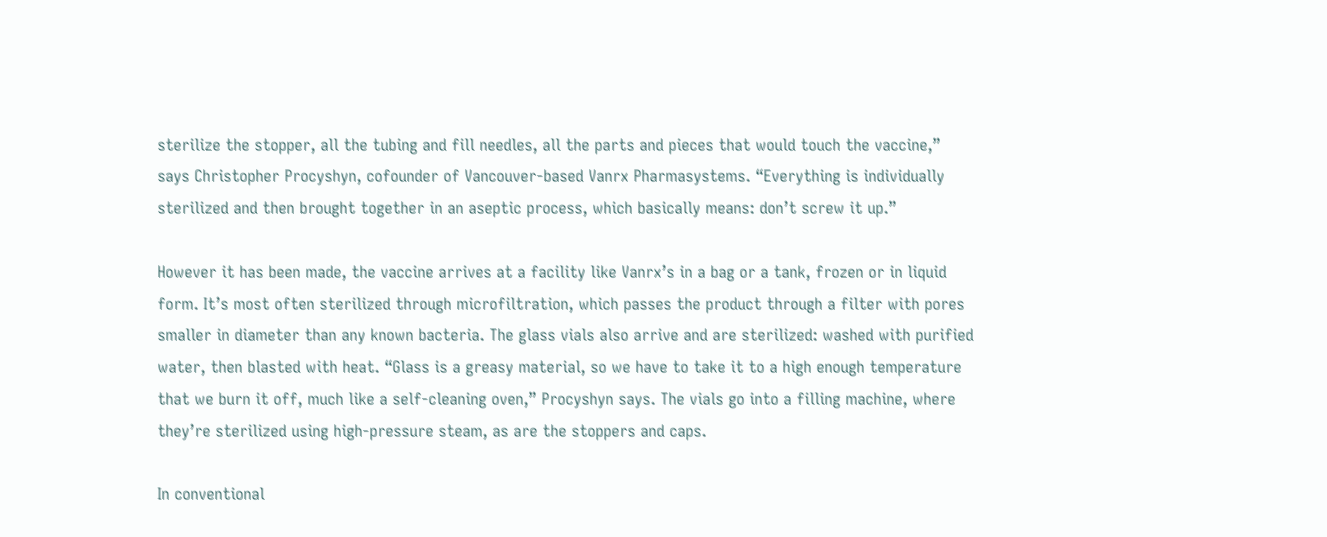sterilize the stopper, all the tubing and fill needles, all the parts and pieces that would touch the vaccine,” says Christopher Procyshyn, cofounder of Vancouver-based Vanrx Pharmasystems. “Everything is individually sterilized and then brought together in an aseptic process, which basically means: don’t screw it up.”

However it has been made, the vaccine arrives at a facility like Vanrx’s in a bag or a tank, frozen or in liquid form. It’s most often sterilized through microfiltration, which passes the product through a filter with pores smaller in diameter than any known bacteria. The glass vials also arrive and are sterilized: washed with purified water, then blasted with heat. “Glass is a greasy material, so we have to take it to a high enough temperature that we burn it off, much like a self-cleaning oven,” Procyshyn says. The vials go into a filling machine, where they’re sterilized using high-pressure steam, as are the stoppers and caps.

In conventional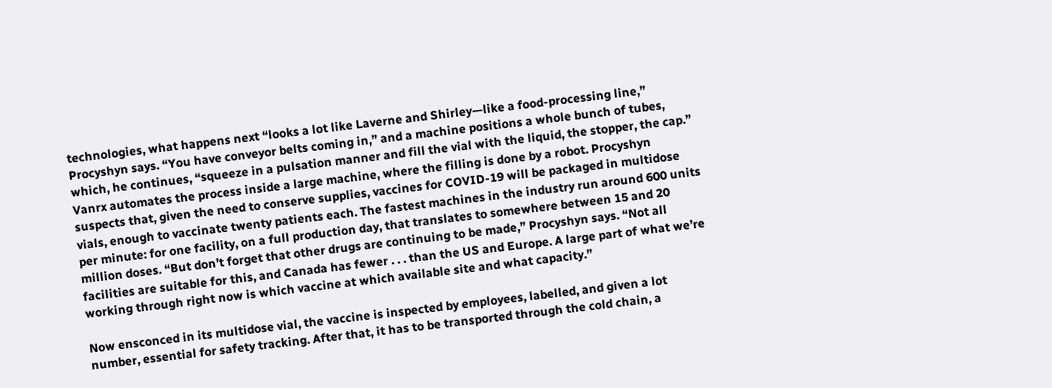technologies, what happens next “looks a lot like Laverne and Shirley—like a food-processing line,” Procyshyn says. “You have conveyor belts coming in,” and a machine positions a whole bunch of tubes, which, he continues, “squeeze in a pulsation manner and fill the vial with the liquid, the stopper, the cap.” Vanrx automates the process inside a large machine, where the filling is done by a robot. Procyshyn suspects that, given the need to conserve supplies, vaccines for COVID-19 will be packaged in multidose vials, enough to vaccinate twenty patients each. The fastest machines in the industry run around 600 units per minute: for one facility, on a full production day, that translates to somewhere between 15 and 20 million doses. “But don’t forget that other drugs are continuing to be made,” Procyshyn says. “Not all facilities are suitable for this, and Canada has fewer . . . than the US and Europe. A large part of what we’re working through right now is which vaccine at which available site and what capacity.”

Now ensconced in its multidose vial, the vaccine is inspected by employees, labelled, and given a lot number, essential for safety tracking. After that, it has to be transported through the cold chain, a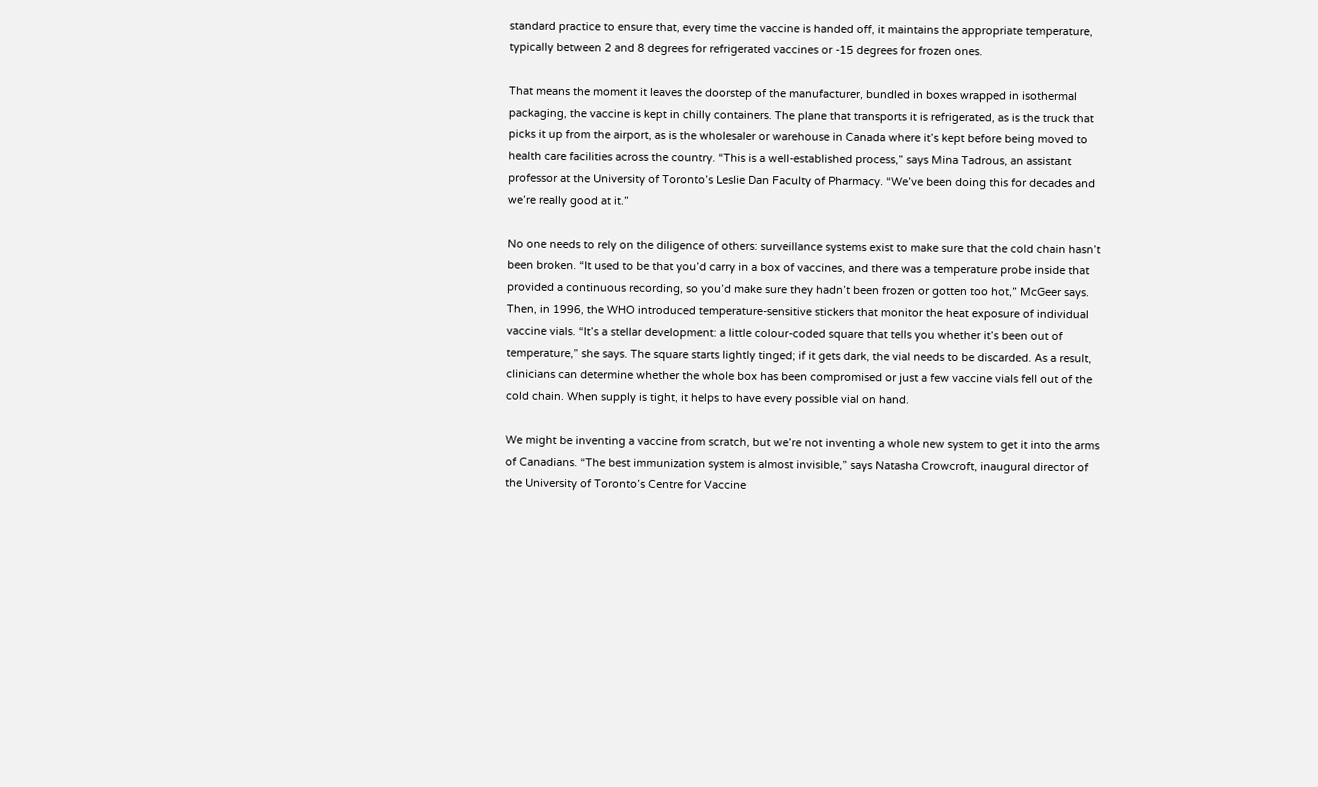standard practice to ensure that, every time the vaccine is handed off, it maintains the appropriate temperature, typically between 2 and 8 degrees for refrigerated vaccines or -15 degrees for frozen ones.

That means the moment it leaves the doorstep of the manufacturer, bundled in boxes wrapped in isothermal packaging, the vaccine is kept in chilly containers. The plane that transports it is refrigerated, as is the truck that picks it up from the airport, as is the wholesaler or warehouse in Canada where it’s kept before being moved to health care facilities across the country. “This is a well-established process,” says Mina Tadrous, an assistant professor at the University of Toronto’s Leslie Dan Faculty of Pharmacy. “We’ve been doing this for decades and we’re really good at it.”

No one needs to rely on the diligence of others: surveillance systems exist to make sure that the cold chain hasn’t been broken. “It used to be that you’d carry in a box of vaccines, and there was a temperature probe inside that provided a continuous recording, so you’d make sure they hadn’t been frozen or gotten too hot,” McGeer says. Then, in 1996, the WHO introduced temperature-sensitive stickers that monitor the heat exposure of individual vaccine vials. “It’s a stellar development: a little colour-coded square that tells you whether it’s been out of temperature,” she says. The square starts lightly tinged; if it gets dark, the vial needs to be discarded. As a result, clinicians can determine whether the whole box has been compromised or just a few vaccine vials fell out of the cold chain. When supply is tight, it helps to have every possible vial on hand.

We might be inventing a vaccine from scratch, but we’re not inventing a whole new system to get it into the arms of Canadians. “The best immunization system is almost invisible,” says Natasha Crowcroft, inaugural director of the University of Toronto’s Centre for Vaccine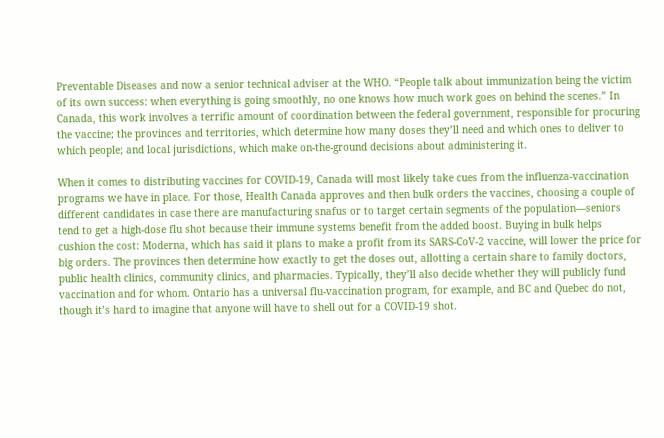Preventable Diseases and now a senior technical adviser at the WHO. “People talk about immunization being the victim of its own success: when everything is going smoothly, no one knows how much work goes on behind the scenes.” In Canada, this work involves a terrific amount of coordination between the federal government, responsible for procuring the vaccine; the provinces and territories, which determine how many doses they’ll need and which ones to deliver to which people; and local jurisdictions, which make on-the-ground decisions about administering it.

When it comes to distributing vaccines for COVID-19, Canada will most likely take cues from the influenza-vaccination programs we have in place. For those, Health Canada approves and then bulk orders the vaccines, choosing a couple of different candidates in case there are manufacturing snafus or to target certain segments of the population—seniors tend to get a high-dose flu shot because their immune systems benefit from the added boost. Buying in bulk helps cushion the cost: Moderna, which has said it plans to make a profit from its SARS-CoV-2 vaccine, will lower the price for big orders. The provinces then determine how exactly to get the doses out, allotting a certain share to family doctors, public health clinics, community clinics, and pharmacies. Typically, they’ll also decide whether they will publicly fund vaccination and for whom. Ontario has a universal flu-vaccination program, for example, and BC and Quebec do not, though it’s hard to imagine that anyone will have to shell out for a COVID-19 shot.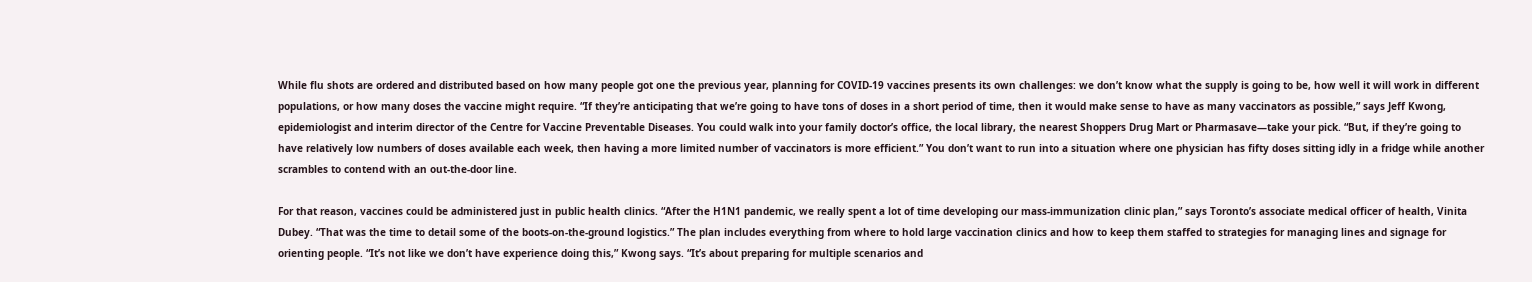While flu shots are ordered and distributed based on how many people got one the previous year, planning for COVID-19 vaccines presents its own challenges: we don’t know what the supply is going to be, how well it will work in different populations, or how many doses the vaccine might require. “If they’re anticipating that we’re going to have tons of doses in a short period of time, then it would make sense to have as many vaccinators as possible,” says Jeff Kwong, epidemiologist and interim director of the Centre for Vaccine Preventable Diseases. You could walk into your family doctor’s office, the local library, the nearest Shoppers Drug Mart or Pharmasave—take your pick. “But, if they’re going to have relatively low numbers of doses available each week, then having a more limited number of vaccinators is more efficient.” You don’t want to run into a situation where one physician has fifty doses sitting idly in a fridge while another scrambles to contend with an out-the-door line.

For that reason, vaccines could be administered just in public health clinics. “After the H1N1 pandemic, we really spent a lot of time developing our mass-immunization clinic plan,” says Toronto’s associate medical officer of health, Vinita Dubey. “That was the time to detail some of the boots-on-the-ground logistics.” The plan includes everything from where to hold large vaccination clinics and how to keep them staffed to strategies for managing lines and signage for orienting people. “It’s not like we don’t have experience doing this,” Kwong says. “It’s about preparing for multiple scenarios and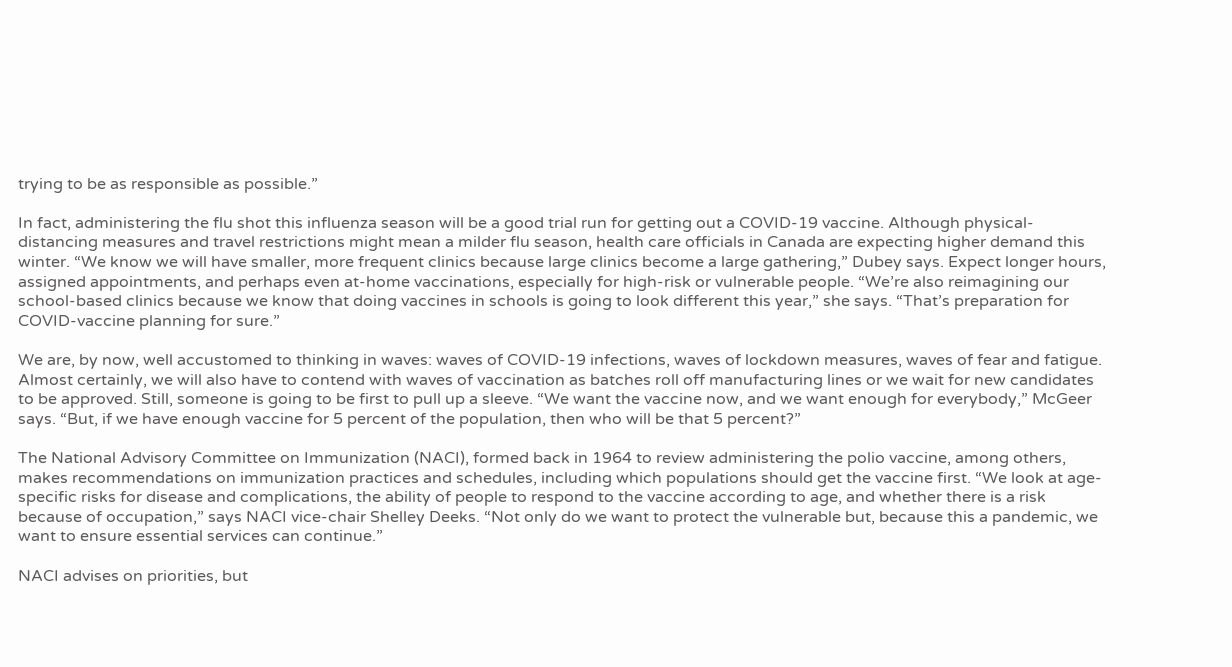trying to be as responsible as possible.”

In fact, administering the flu shot this influenza season will be a good trial run for getting out a COVID-19 vaccine. Although physical-distancing measures and travel restrictions might mean a milder flu season, health care officials in Canada are expecting higher demand this winter. “We know we will have smaller, more frequent clinics because large clinics become a large gathering,” Dubey says. Expect longer hours, assigned appointments, and perhaps even at-home vaccinations, especially for high-risk or vulnerable people. “We’re also reimagining our school-based clinics because we know that doing vaccines in schools is going to look different this year,” she says. “That’s preparation for COVID-vaccine planning for sure.”

We are, by now, well accustomed to thinking in waves: waves of COVID-19 infections, waves of lockdown measures, waves of fear and fatigue. Almost certainly, we will also have to contend with waves of vaccination as batches roll off manufacturing lines or we wait for new candidates to be approved. Still, someone is going to be first to pull up a sleeve. “We want the vaccine now, and we want enough for everybody,” McGeer says. “But, if we have enough vaccine for 5 percent of the population, then who will be that 5 percent?”

The National Advisory Committee on Immunization (NACI), formed back in 1964 to review administering the polio vaccine, among others, makes recommendations on immunization practices and schedules, including which populations should get the vaccine first. “We look at age-specific risks for disease and complications, the ability of people to respond to the vaccine according to age, and whether there is a risk because of occupation,” says NACI vice-chair Shelley Deeks. “Not only do we want to protect the vulnerable but, because this a pandemic, we want to ensure essential services can continue.”

NACI advises on priorities, but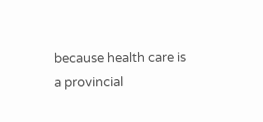because health care is a provincial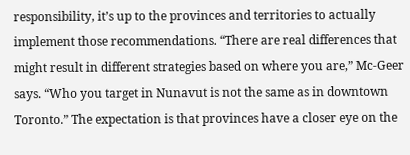responsibility, it’s up to the provinces and territories to actually implement those recommendations. “There are real differences that might result in different strategies based on where you are,” Mc-Geer says. “Who you target in Nunavut is not the same as in downtown Toronto.” The expectation is that provinces have a closer eye on the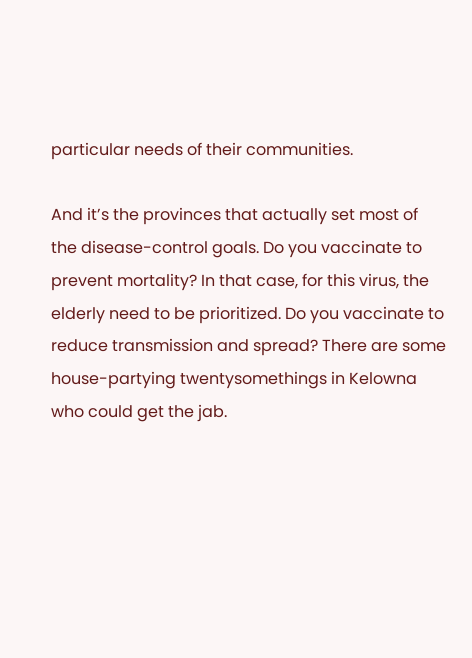particular needs of their communities.

And it’s the provinces that actually set most of the disease-control goals. Do you vaccinate to prevent mortality? In that case, for this virus, the elderly need to be prioritized. Do you vaccinate to reduce transmission and spread? There are some house-partying twentysomethings in Kelowna who could get the jab.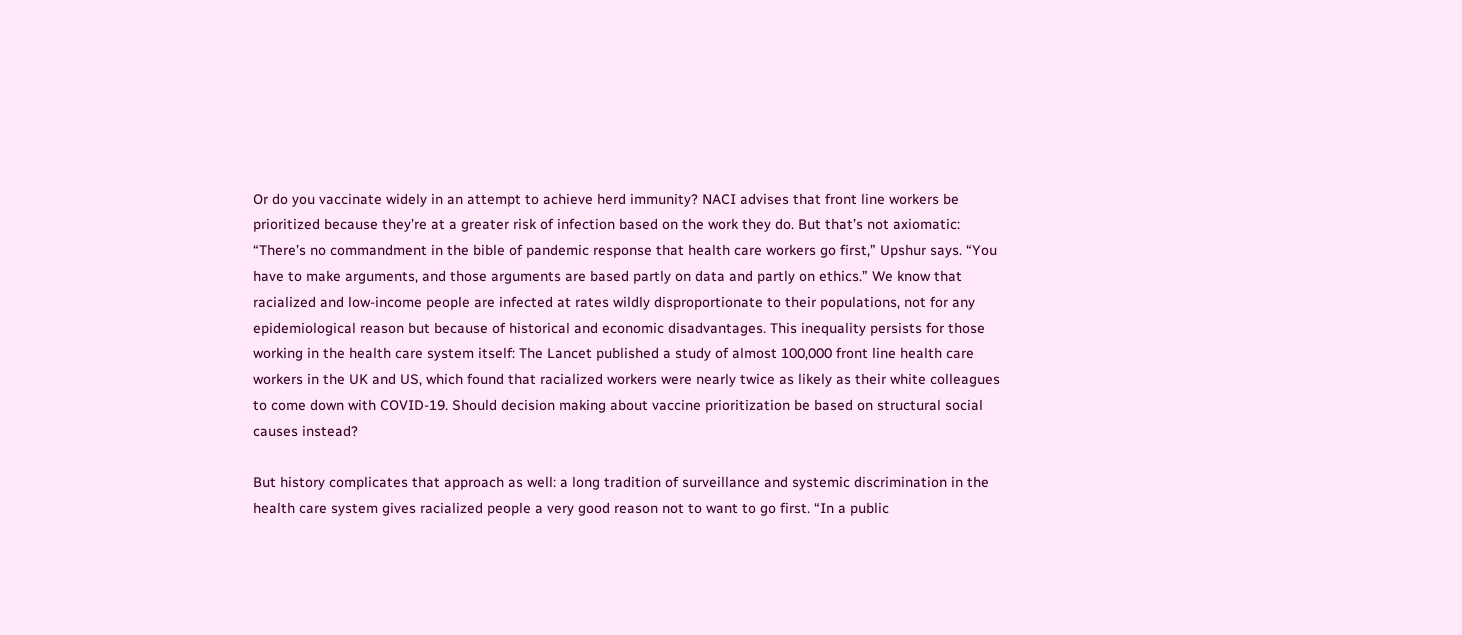Or do you vaccinate widely in an attempt to achieve herd immunity? NACI advises that front line workers be prioritized because they’re at a greater risk of infection based on the work they do. But that’s not axiomatic: “There’s no commandment in the bible of pandemic response that health care workers go first,” Upshur says. “You have to make arguments, and those arguments are based partly on data and partly on ethics.” We know that racialized and low-income people are infected at rates wildly disproportionate to their populations, not for any epidemiological reason but because of historical and economic disadvantages. This inequality persists for those working in the health care system itself: The Lancet published a study of almost 100,000 front line health care workers in the UK and US, which found that racialized workers were nearly twice as likely as their white colleagues to come down with COVID-19. Should decision making about vaccine prioritization be based on structural social causes instead?

But history complicates that approach as well: a long tradition of surveillance and systemic discrimination in the health care system gives racialized people a very good reason not to want to go first. “In a public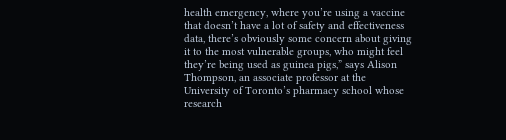health emergency, where you’re using a vaccine that doesn’t have a lot of safety and effectiveness data, there’s obviously some concern about giving it to the most vulnerable groups, who might feel they’re being used as guinea pigs,” says Alison Thompson, an associate professor at the University of Toronto’s pharmacy school whose research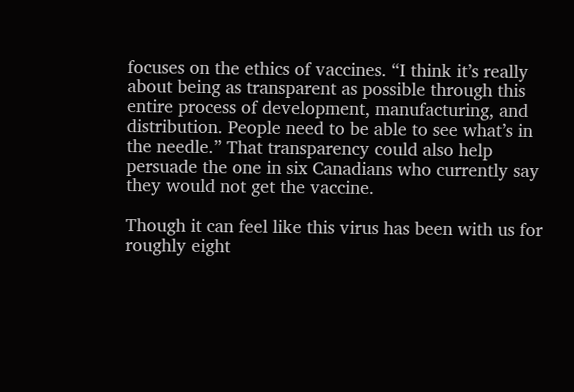focuses on the ethics of vaccines. “I think it’s really about being as transparent as possible through this entire process of development, manufacturing, and distribution. People need to be able to see what’s in the needle.” That transparency could also help persuade the one in six Canadians who currently say they would not get the vaccine.

Though it can feel like this virus has been with us for roughly eight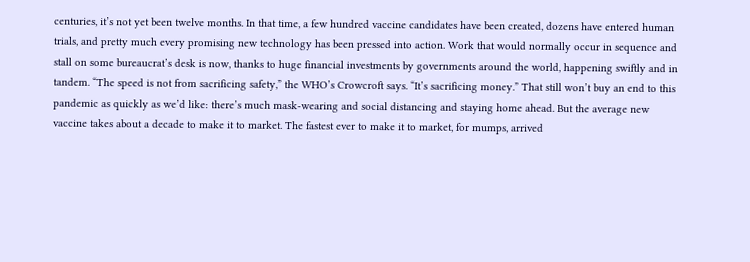centuries, it’s not yet been twelve months. In that time, a few hundred vaccine candidates have been created, dozens have entered human trials, and pretty much every promising new technology has been pressed into action. Work that would normally occur in sequence and stall on some bureaucrat’s desk is now, thanks to huge financial investments by governments around the world, happening swiftly and in tandem. “The speed is not from sacrificing safety,” the WHO’s Crowcroft says. “It’s sacrificing money.” That still won’t buy an end to this pandemic as quickly as we’d like: there’s much mask-wearing and social distancing and staying home ahead. But the average new vaccine takes about a decade to make it to market. The fastest ever to make it to market, for mumps, arrived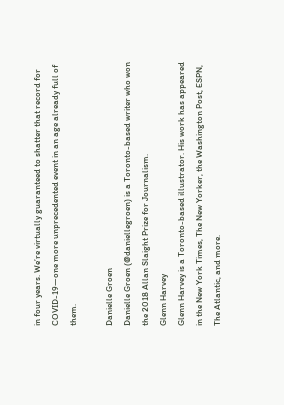in four years. We’re virtually guaranteed to shatter that record for COVID-19—one more unprecedented event in an age already full of them.

Danielle Groen
Danielle Groen (@daniellegroen) is a Toronto-based writer who won the 2018 Allan Slaight Prize for Journalism.
Glenn Harvey
Glenn Harvey is a Toronto-based illustrator. His work has appeared in the New York Times, The New Yorker, the Washington Post, ESPN, The Atlantic, and more.